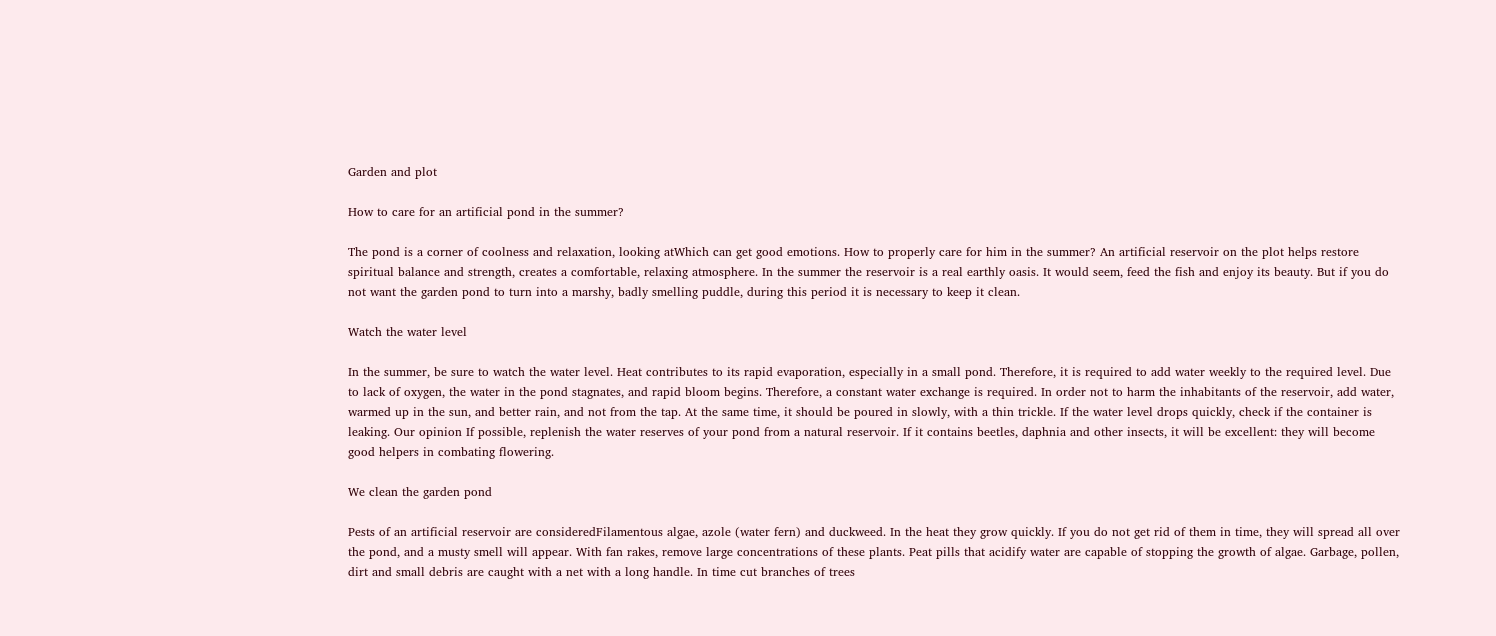Garden and plot

How to care for an artificial pond in the summer?

The pond is a corner of coolness and relaxation, looking atWhich can get good emotions. How to properly care for him in the summer? An artificial reservoir on the plot helps restore spiritual balance and strength, creates a comfortable, relaxing atmosphere. In the summer the reservoir is a real earthly oasis. It would seem, feed the fish and enjoy its beauty. But if you do not want the garden pond to turn into a marshy, badly smelling puddle, during this period it is necessary to keep it clean.

Watch the water level

In the summer, be sure to watch the water level. Heat contributes to its rapid evaporation, especially in a small pond. Therefore, it is required to add water weekly to the required level. Due to lack of oxygen, the water in the pond stagnates, and rapid bloom begins. Therefore, a constant water exchange is required. In order not to harm the inhabitants of the reservoir, add water, warmed up in the sun, and better rain, and not from the tap. At the same time, it should be poured in slowly, with a thin trickle. If the water level drops quickly, check if the container is leaking. Our opinion If possible, replenish the water reserves of your pond from a natural reservoir. If it contains beetles, daphnia and other insects, it will be excellent: they will become good helpers in combating flowering.

We clean the garden pond

Pests of an artificial reservoir are consideredFilamentous algae, azole (water fern) and duckweed. In the heat they grow quickly. If you do not get rid of them in time, they will spread all over the pond, and a musty smell will appear. With fan rakes, remove large concentrations of these plants. Peat pills that acidify water are capable of stopping the growth of algae. Garbage, pollen, dirt and small debris are caught with a net with a long handle. In time cut branches of trees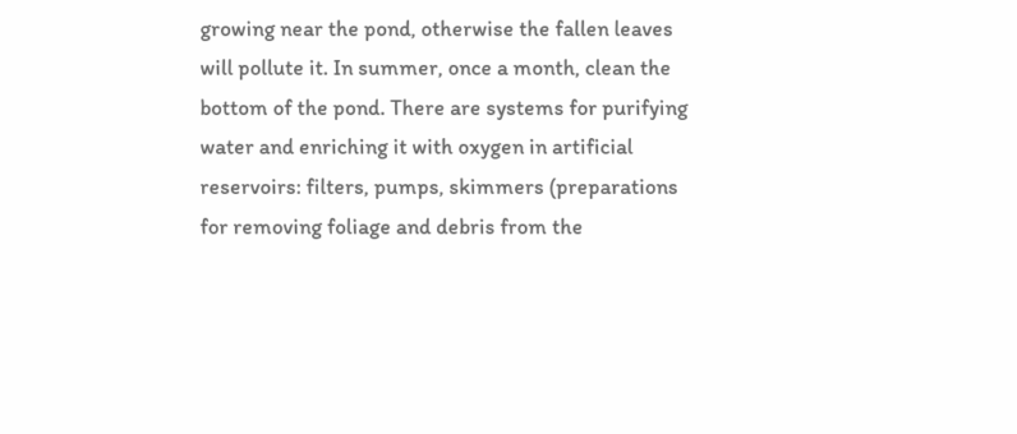growing near the pond, otherwise the fallen leaves will pollute it. In summer, once a month, clean the bottom of the pond. There are systems for purifying water and enriching it with oxygen in artificial reservoirs: filters, pumps, skimmers (preparations for removing foliage and debris from the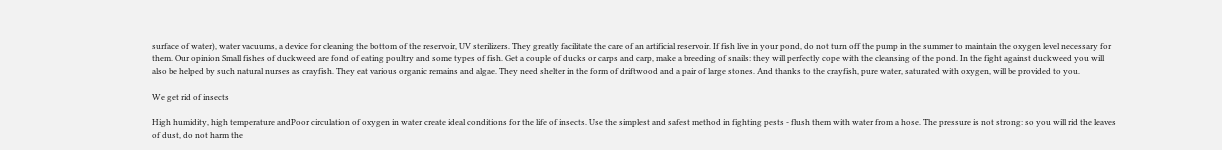surface of water), water vacuums, a device for cleaning the bottom of the reservoir, UV sterilizers. They greatly facilitate the care of an artificial reservoir. If fish live in your pond, do not turn off the pump in the summer to maintain the oxygen level necessary for them. Our opinion Small fishes of duckweed are fond of eating poultry and some types of fish. Get a couple of ducks or carps and carp, make a breeding of snails: they will perfectly cope with the cleansing of the pond. In the fight against duckweed you will also be helped by such natural nurses as crayfish. They eat various organic remains and algae. They need shelter in the form of driftwood and a pair of large stones. And thanks to the crayfish, pure water, saturated with oxygen, will be provided to you.

We get rid of insects

High humidity, high temperature andPoor circulation of oxygen in water create ideal conditions for the life of insects. Use the simplest and safest method in fighting pests - flush them with water from a hose. The pressure is not strong: so you will rid the leaves of dust, do not harm the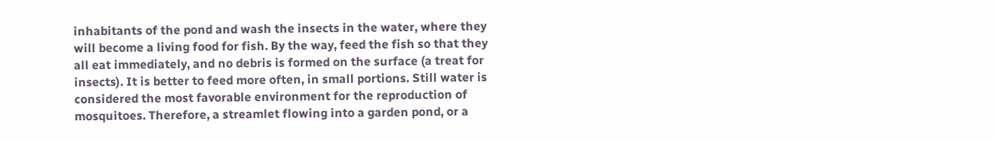inhabitants of the pond and wash the insects in the water, where they will become a living food for fish. By the way, feed the fish so that they all eat immediately, and no debris is formed on the surface (a treat for insects). It is better to feed more often, in small portions. Still water is considered the most favorable environment for the reproduction of mosquitoes. Therefore, a streamlet flowing into a garden pond, or a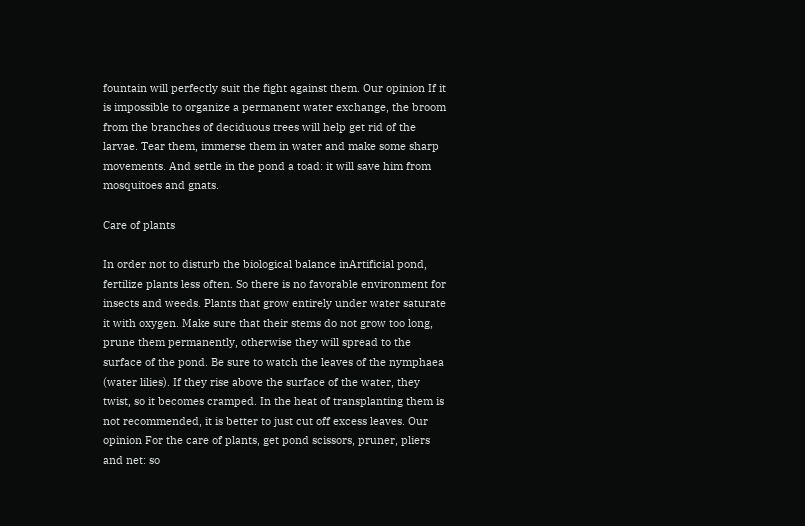fountain will perfectly suit the fight against them. Our opinion If it is impossible to organize a permanent water exchange, the broom from the branches of deciduous trees will help get rid of the larvae. Tear them, immerse them in water and make some sharp movements. And settle in the pond a toad: it will save him from mosquitoes and gnats.

Care of plants

In order not to disturb the biological balance inArtificial pond, fertilize plants less often. So there is no favorable environment for insects and weeds. Plants that grow entirely under water saturate it with oxygen. Make sure that their stems do not grow too long, prune them permanently, otherwise they will spread to the surface of the pond. Be sure to watch the leaves of the nymphaea (water lilies). If they rise above the surface of the water, they twist, so it becomes cramped. In the heat of transplanting them is not recommended, it is better to just cut off excess leaves. Our opinion For the care of plants, get pond scissors, pruner, pliers and net: so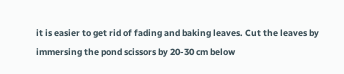it is easier to get rid of fading and baking leaves. Cut the leaves by immersing the pond scissors by 20-30 cm below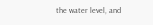the water level, and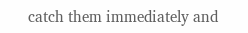catch them immediately and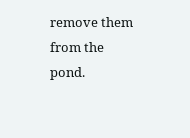remove them from the pond.